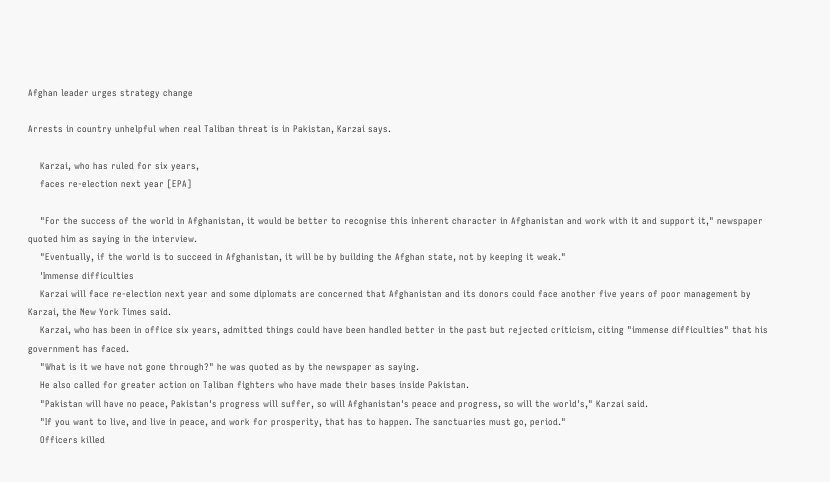Afghan leader urges strategy change

Arrests in country unhelpful when real Taliban threat is in Pakistan, Karzai says.

    Karzai, who has ruled for six years,
    faces re-election next year [EPA]

    "For the success of the world in Afghanistan, it would be better to recognise this inherent character in Afghanistan and work with it and support it," newspaper quoted him as saying in the interview.
    "Eventually, if the world is to succeed in Afghanistan, it will be by building the Afghan state, not by keeping it weak."
    'Immense difficulties
    Karzai will face re-election next year and some diplomats are concerned that Afghanistan and its donors could face another five years of poor management by Karzai, the New York Times said.
    Karzai, who has been in office six years, admitted things could have been handled better in the past but rejected criticism, citing "immense difficulties" that his government has faced.
    "What is it we have not gone through?" he was quoted as by the newspaper as saying.
    He also called for greater action on Taliban fighters who have made their bases inside Pakistan.
    "Pakistan will have no peace, Pakistan's progress will suffer, so will Afghanistan's peace and progress, so will the world's," Karzai said.
    "If you want to live, and live in peace, and work for prosperity, that has to happen. The sanctuaries must go, period."
    Officers killed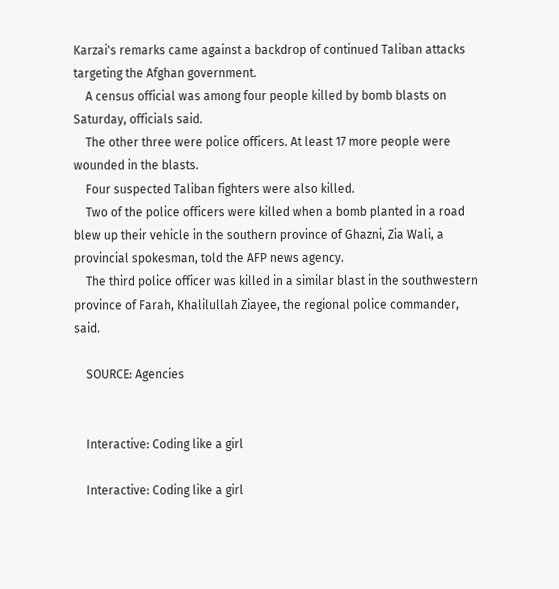Karzai's remarks came against a backdrop of continued Taliban attacks targeting the Afghan government.
    A census official was among four people killed by bomb blasts on Saturday, officials said.
    The other three were police officers. At least 17 more people were wounded in the blasts.
    Four suspected Taliban fighters were also killed.
    Two of the police officers were killed when a bomb planted in a road blew up their vehicle in the southern province of Ghazni, Zia Wali, a provincial spokesman, told the AFP news agency.
    The third police officer was killed in a similar blast in the southwestern province of Farah, Khalilullah Ziayee, the regional police commander, said.

    SOURCE: Agencies


    Interactive: Coding like a girl

    Interactive: Coding like a girl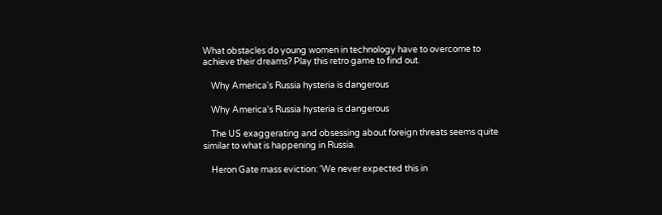What obstacles do young women in technology have to overcome to achieve their dreams? Play this retro game to find out.

    Why America's Russia hysteria is dangerous

    Why America's Russia hysteria is dangerous

    The US exaggerating and obsessing about foreign threats seems quite similar to what is happening in Russia.

    Heron Gate mass eviction: 'We never expected this in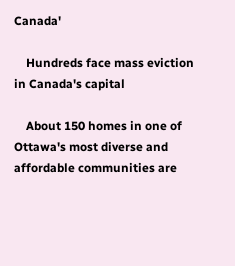Canada'

    Hundreds face mass eviction in Canada's capital

    About 150 homes in one of Ottawa's most diverse and affordable communities are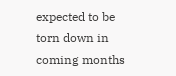expected to be torn down in coming months